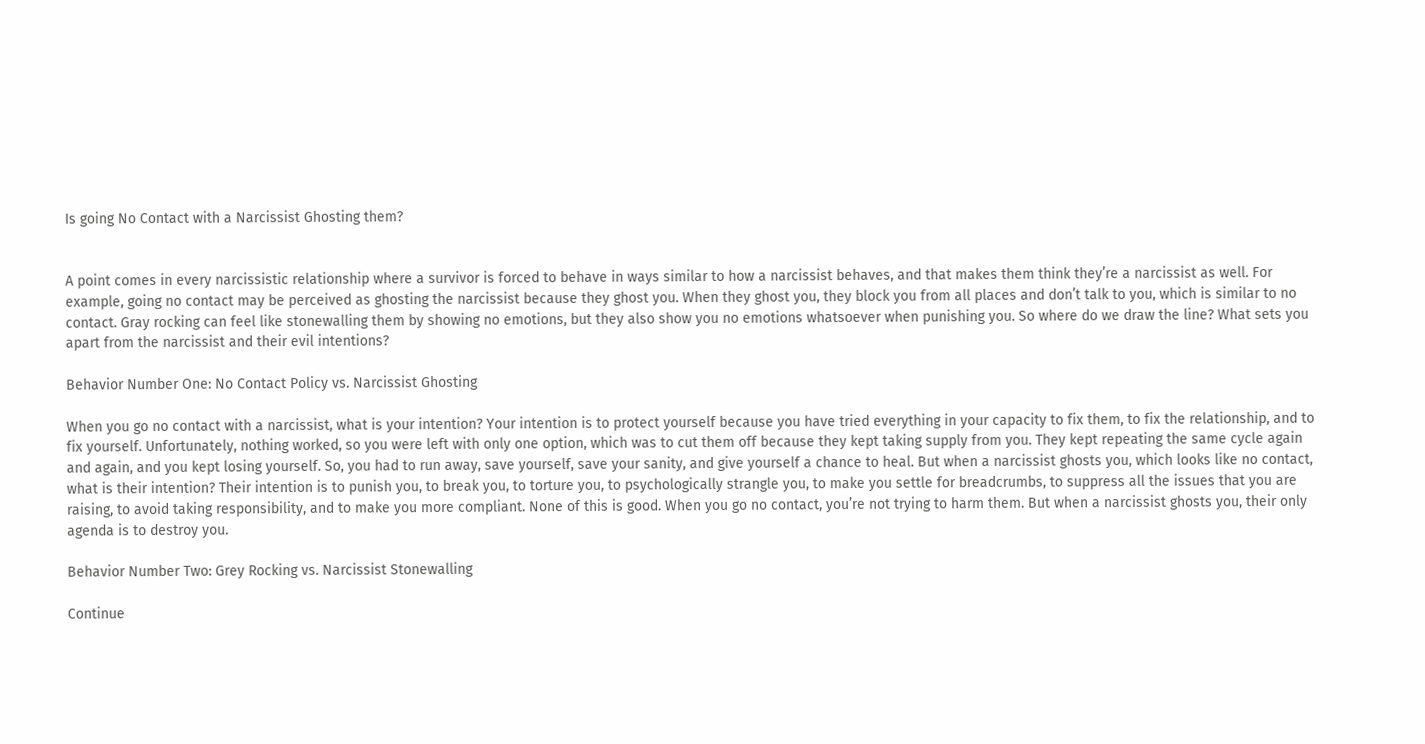Is going No Contact with a Narcissist Ghosting them?


A point comes in every narcissistic relationship where a survivor is forced to behave in ways similar to how a narcissist behaves, and that makes them think they’re a narcissist as well. For example, going no contact may be perceived as ghosting the narcissist because they ghost you. When they ghost you, they block you from all places and don’t talk to you, which is similar to no contact. Gray rocking can feel like stonewalling them by showing no emotions, but they also show you no emotions whatsoever when punishing you. So where do we draw the line? What sets you apart from the narcissist and their evil intentions?

Behavior Number One: No Contact Policy vs. Narcissist Ghosting

When you go no contact with a narcissist, what is your intention? Your intention is to protect yourself because you have tried everything in your capacity to fix them, to fix the relationship, and to fix yourself. Unfortunately, nothing worked, so you were left with only one option, which was to cut them off because they kept taking supply from you. They kept repeating the same cycle again and again, and you kept losing yourself. So, you had to run away, save yourself, save your sanity, and give yourself a chance to heal. But when a narcissist ghosts you, which looks like no contact, what is their intention? Their intention is to punish you, to break you, to torture you, to psychologically strangle you, to make you settle for breadcrumbs, to suppress all the issues that you are raising, to avoid taking responsibility, and to make you more compliant. None of this is good. When you go no contact, you’re not trying to harm them. But when a narcissist ghosts you, their only agenda is to destroy you.

Behavior Number Two: Grey Rocking vs. Narcissist Stonewalling

Continue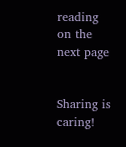reading on the next page


Sharing is caring!